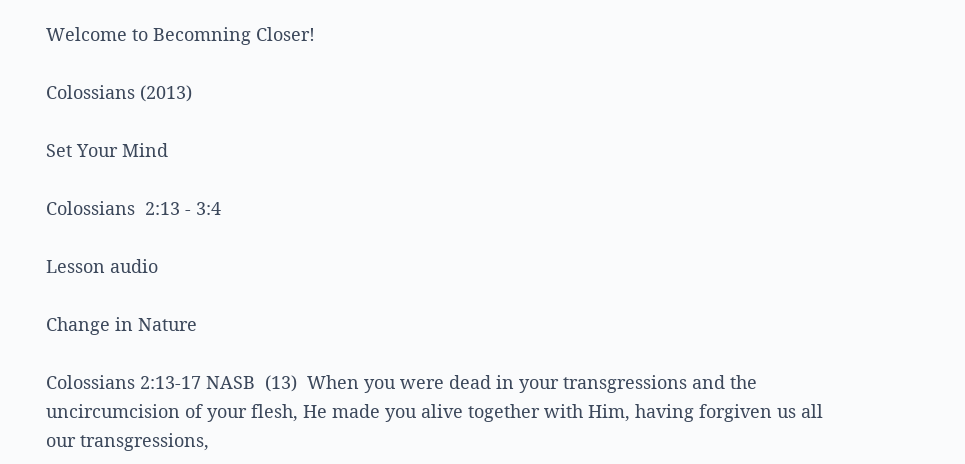Welcome to Becomning Closer!

Colossians (2013)

Set Your Mind

Colossians  2:13 - 3:4

Lesson audio

Change in Nature

Colossians 2:13-17 NASB  (13)  When you were dead in your transgressions and the uncircumcision of your flesh, He made you alive together with Him, having forgiven us all our transgressions,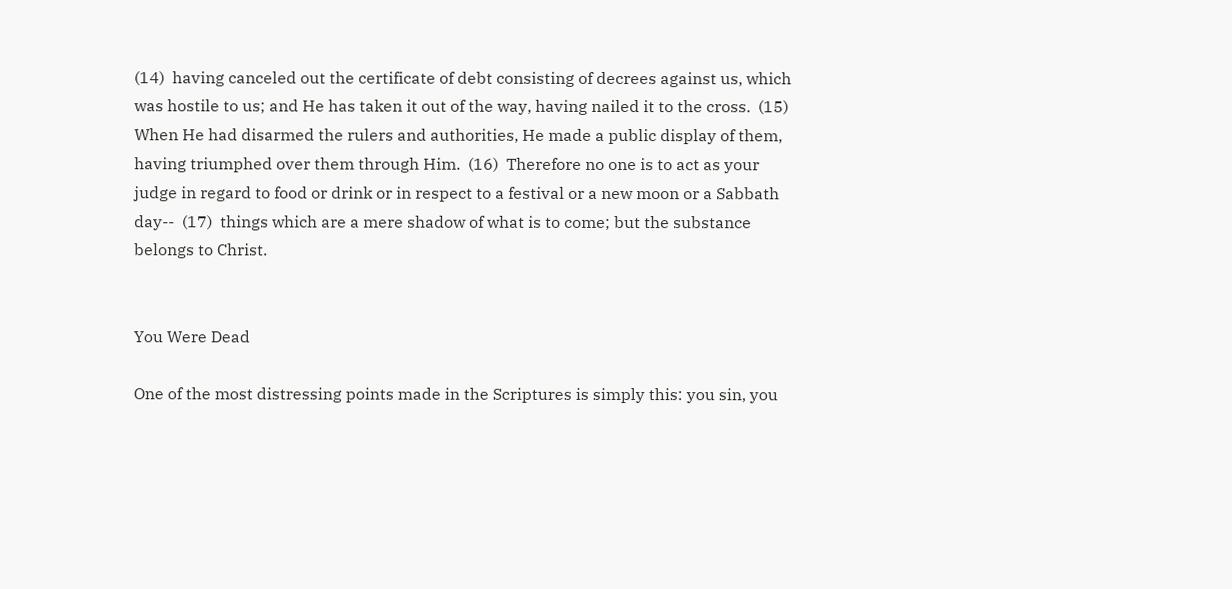(14)  having canceled out the certificate of debt consisting of decrees against us, which was hostile to us; and He has taken it out of the way, having nailed it to the cross.  (15)  When He had disarmed the rulers and authorities, He made a public display of them, having triumphed over them through Him.  (16)  Therefore no one is to act as your judge in regard to food or drink or in respect to a festival or a new moon or a Sabbath day--  (17)  things which are a mere shadow of what is to come; but the substance belongs to Christ.


You Were Dead

One of the most distressing points made in the Scriptures is simply this: you sin, you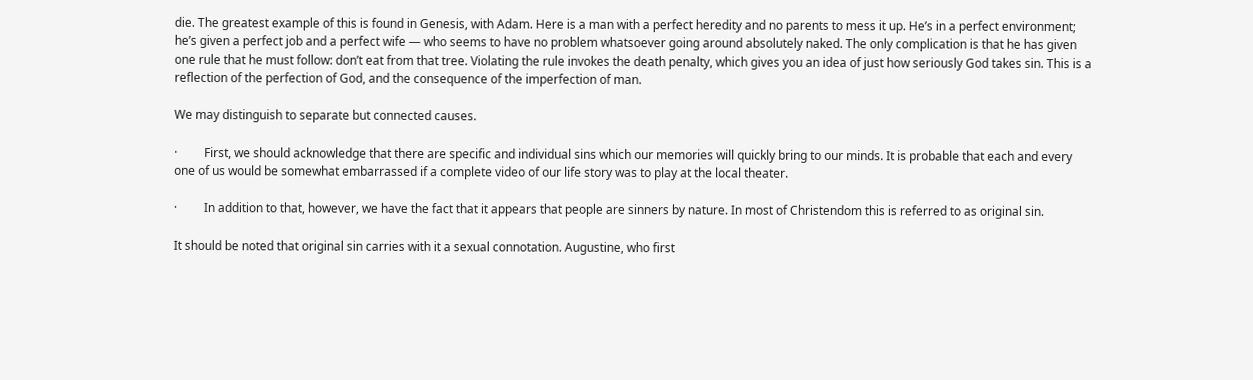die. The greatest example of this is found in Genesis, with Adam. Here is a man with a perfect heredity and no parents to mess it up. He’s in a perfect environment; he’s given a perfect job and a perfect wife — who seems to have no problem whatsoever going around absolutely naked. The only complication is that he has given one rule that he must follow: don’t eat from that tree. Violating the rule invokes the death penalty, which gives you an idea of just how seriously God takes sin. This is a reflection of the perfection of God, and the consequence of the imperfection of man.

We may distinguish to separate but connected causes.

·         First, we should acknowledge that there are specific and individual sins which our memories will quickly bring to our minds. It is probable that each and every one of us would be somewhat embarrassed if a complete video of our life story was to play at the local theater.

·         In addition to that, however, we have the fact that it appears that people are sinners by nature. In most of Christendom this is referred to as original sin.

It should be noted that original sin carries with it a sexual connotation. Augustine, who first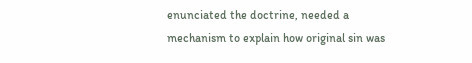enunciated the doctrine, needed a mechanism to explain how original sin was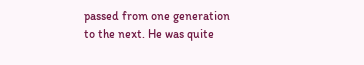passed from one generation to the next. He was quite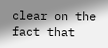clear on the fact that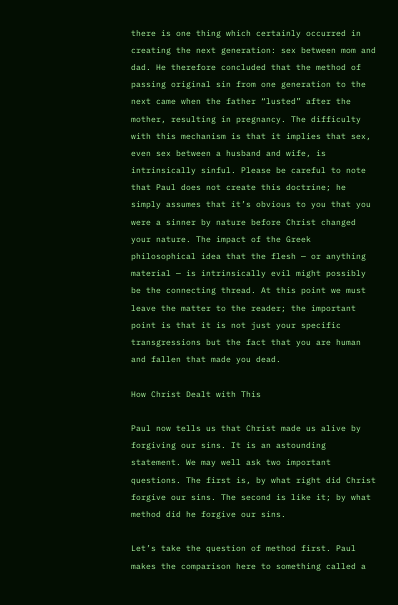there is one thing which certainly occurred in creating the next generation: sex between mom and dad. He therefore concluded that the method of passing original sin from one generation to the next came when the father “lusted” after the mother, resulting in pregnancy. The difficulty with this mechanism is that it implies that sex, even sex between a husband and wife, is intrinsically sinful. Please be careful to note that Paul does not create this doctrine; he simply assumes that it’s obvious to you that you were a sinner by nature before Christ changed your nature. The impact of the Greek philosophical idea that the flesh — or anything material — is intrinsically evil might possibly be the connecting thread. At this point we must leave the matter to the reader; the important point is that it is not just your specific transgressions but the fact that you are human and fallen that made you dead.

How Christ Dealt with This

Paul now tells us that Christ made us alive by forgiving our sins. It is an astounding statement. We may well ask two important questions. The first is, by what right did Christ forgive our sins. The second is like it; by what method did he forgive our sins.

Let’s take the question of method first. Paul makes the comparison here to something called a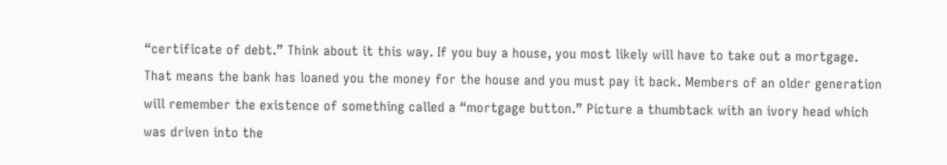“certificate of debt.” Think about it this way. If you buy a house, you most likely will have to take out a mortgage. That means the bank has loaned you the money for the house and you must pay it back. Members of an older generation will remember the existence of something called a “mortgage button.” Picture a thumbtack with an ivory head which was driven into the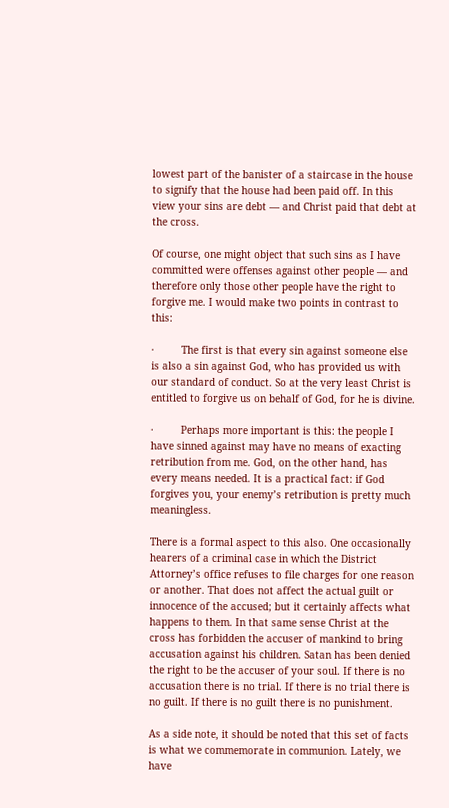lowest part of the banister of a staircase in the house to signify that the house had been paid off. In this view your sins are debt — and Christ paid that debt at the cross.

Of course, one might object that such sins as I have committed were offenses against other people — and therefore only those other people have the right to forgive me. I would make two points in contrast to this:

·         The first is that every sin against someone else is also a sin against God, who has provided us with our standard of conduct. So at the very least Christ is entitled to forgive us on behalf of God, for he is divine.

·         Perhaps more important is this: the people I have sinned against may have no means of exacting retribution from me. God, on the other hand, has every means needed. It is a practical fact: if God forgives you, your enemy’s retribution is pretty much meaningless.

There is a formal aspect to this also. One occasionally hearers of a criminal case in which the District Attorney’s office refuses to file charges for one reason or another. That does not affect the actual guilt or innocence of the accused; but it certainly affects what happens to them. In that same sense Christ at the cross has forbidden the accuser of mankind to bring accusation against his children. Satan has been denied the right to be the accuser of your soul. If there is no accusation there is no trial. If there is no trial there is no guilt. If there is no guilt there is no punishment.

As a side note, it should be noted that this set of facts is what we commemorate in communion. Lately, we have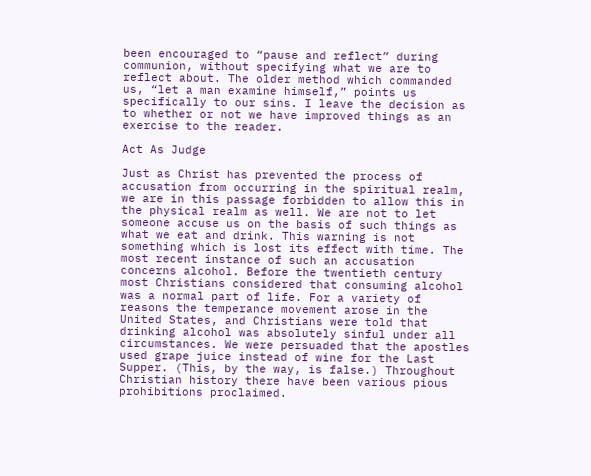been encouraged to “pause and reflect” during communion, without specifying what we are to reflect about. The older method which commanded us, “let a man examine himself,” points us specifically to our sins. I leave the decision as to whether or not we have improved things as an exercise to the reader.

Act As Judge

Just as Christ has prevented the process of accusation from occurring in the spiritual realm, we are in this passage forbidden to allow this in the physical realm as well. We are not to let someone accuse us on the basis of such things as what we eat and drink. This warning is not something which is lost its effect with time. The most recent instance of such an accusation concerns alcohol. Before the twentieth century most Christians considered that consuming alcohol was a normal part of life. For a variety of reasons the temperance movement arose in the United States, and Christians were told that drinking alcohol was absolutely sinful under all circumstances. We were persuaded that the apostles used grape juice instead of wine for the Last Supper. (This, by the way, is false.) Throughout Christian history there have been various pious prohibitions proclaimed.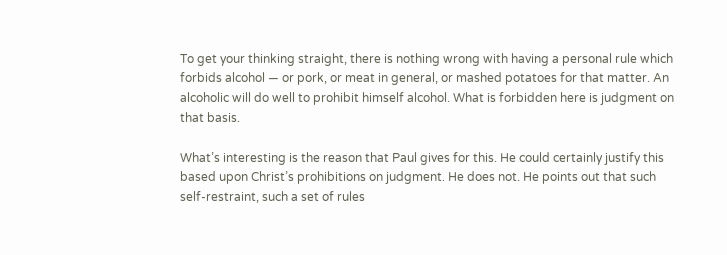To get your thinking straight, there is nothing wrong with having a personal rule which forbids alcohol — or pork, or meat in general, or mashed potatoes for that matter. An alcoholic will do well to prohibit himself alcohol. What is forbidden here is judgment on that basis.

What’s interesting is the reason that Paul gives for this. He could certainly justify this based upon Christ’s prohibitions on judgment. He does not. He points out that such self-restraint, such a set of rules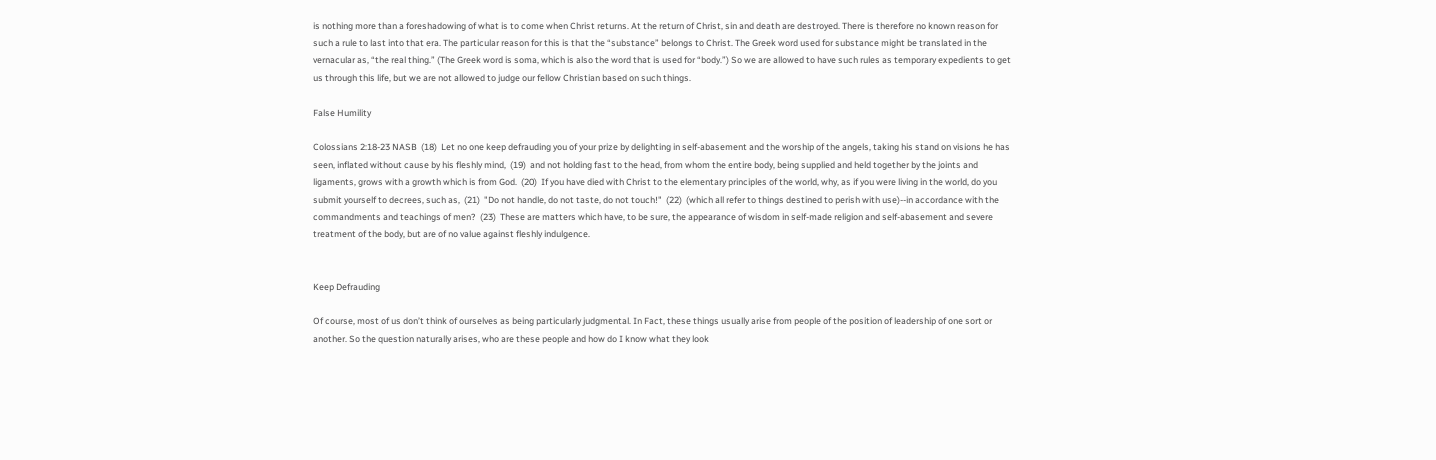is nothing more than a foreshadowing of what is to come when Christ returns. At the return of Christ, sin and death are destroyed. There is therefore no known reason for such a rule to last into that era. The particular reason for this is that the “substance” belongs to Christ. The Greek word used for substance might be translated in the vernacular as, “the real thing.” (The Greek word is soma, which is also the word that is used for “body.”) So we are allowed to have such rules as temporary expedients to get us through this life, but we are not allowed to judge our fellow Christian based on such things.

False Humility

Colossians 2:18-23 NASB  (18)  Let no one keep defrauding you of your prize by delighting in self-abasement and the worship of the angels, taking his stand on visions he has seen, inflated without cause by his fleshly mind,  (19)  and not holding fast to the head, from whom the entire body, being supplied and held together by the joints and ligaments, grows with a growth which is from God.  (20)  If you have died with Christ to the elementary principles of the world, why, as if you were living in the world, do you submit yourself to decrees, such as,  (21)  "Do not handle, do not taste, do not touch!"  (22)  (which all refer to things destined to perish with use)--in accordance with the commandments and teachings of men?  (23)  These are matters which have, to be sure, the appearance of wisdom in self-made religion and self-abasement and severe treatment of the body, but are of no value against fleshly indulgence.


Keep Defrauding

Of course, most of us don’t think of ourselves as being particularly judgmental. In Fact, these things usually arise from people of the position of leadership of one sort or another. So the question naturally arises, who are these people and how do I know what they look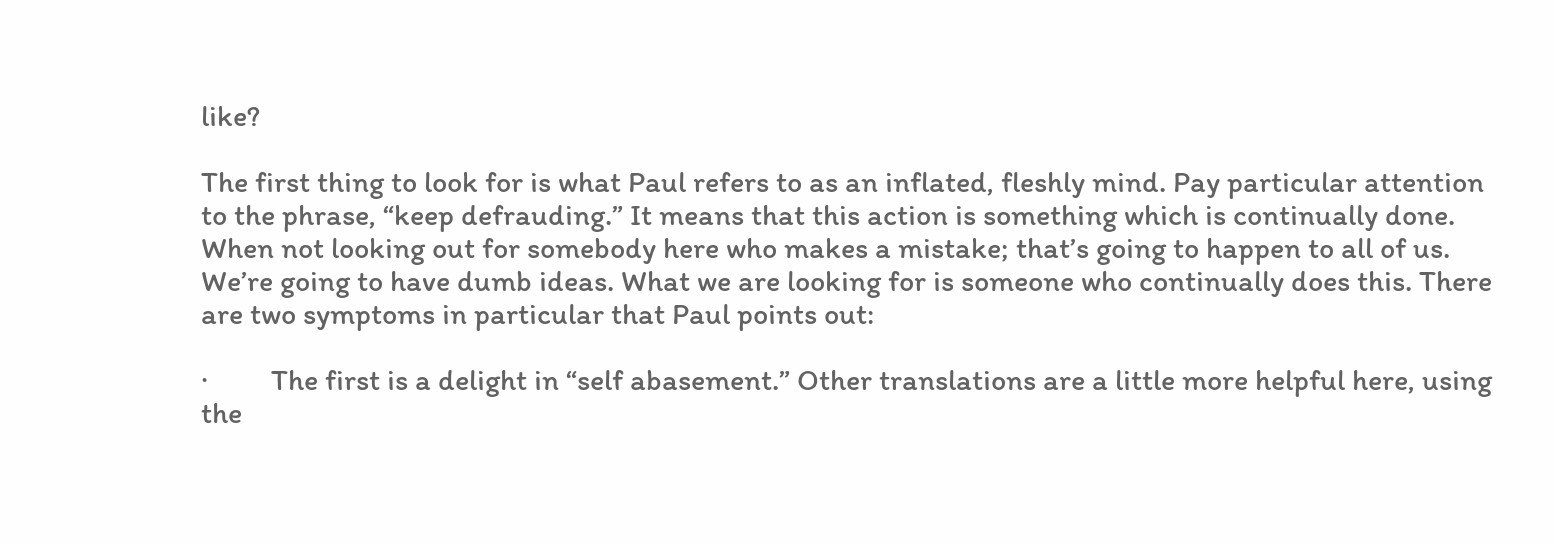like?

The first thing to look for is what Paul refers to as an inflated, fleshly mind. Pay particular attention to the phrase, “keep defrauding.” It means that this action is something which is continually done. When not looking out for somebody here who makes a mistake; that’s going to happen to all of us. We’re going to have dumb ideas. What we are looking for is someone who continually does this. There are two symptoms in particular that Paul points out:

·         The first is a delight in “self abasement.” Other translations are a little more helpful here, using the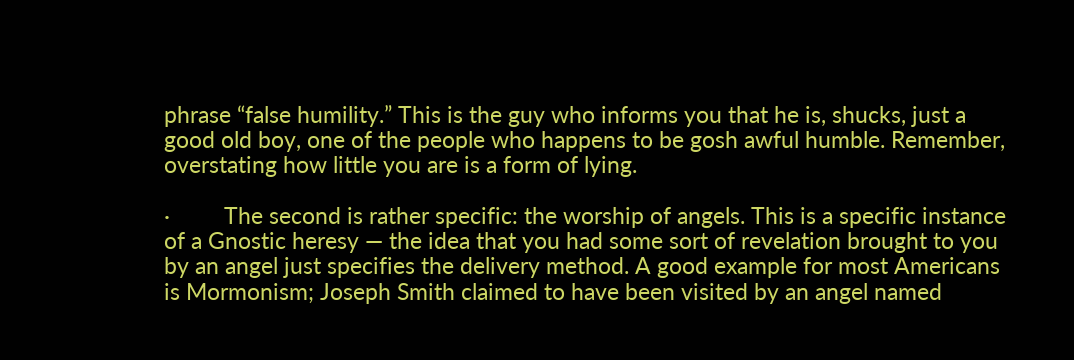phrase “false humility.” This is the guy who informs you that he is, shucks, just a good old boy, one of the people who happens to be gosh awful humble. Remember, overstating how little you are is a form of lying.

·         The second is rather specific: the worship of angels. This is a specific instance of a Gnostic heresy — the idea that you had some sort of revelation brought to you by an angel just specifies the delivery method. A good example for most Americans is Mormonism; Joseph Smith claimed to have been visited by an angel named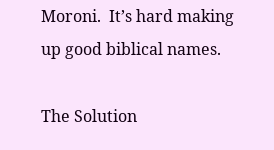Moroni.  It’s hard making up good biblical names.

The Solution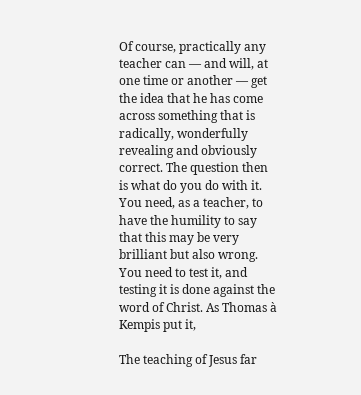Of course, practically any teacher can — and will, at one time or another — get the idea that he has come across something that is radically, wonderfully revealing and obviously correct. The question then is what do you do with it. You need, as a teacher, to have the humility to say that this may be very brilliant but also wrong. You need to test it, and testing it is done against the word of Christ. As Thomas à Kempis put it,

The teaching of Jesus far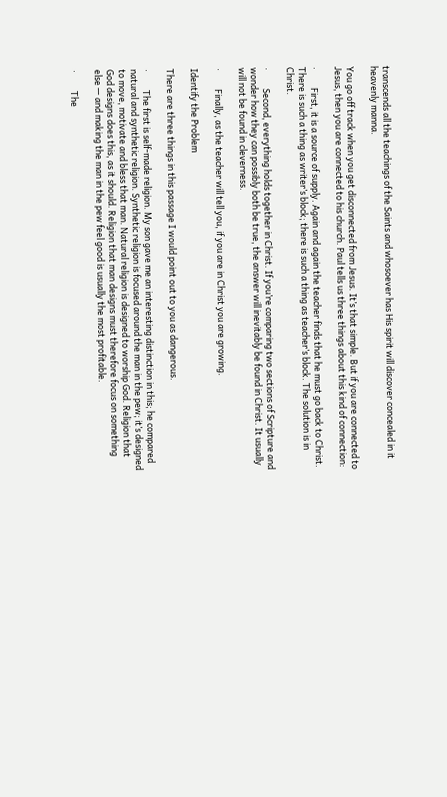transcends all the teachings of the Saints and whosoever has His spirit will discover concealed in it heavenly manna.

You go off track when you get disconnected from Jesus. It’s that simple. But if you are connected to Jesus, then you are connected to his church. Paul tells us three things about this kind of connection:

·         First, it is a source of supply. Again and again the teacher finds that he must go back to Christ. There is such a thing as writer’s block; there is such a thing as teacher’s block. The solution is in Christ.

·         Second, everything holds together in Christ. If you’re comparing two sections of Scripture and wonder how they can possibly both be true, the answer will inevitably be found in Christ. It usually will not be found in cleverness.

·         Finally, as the teacher will tell you, if you are in Christ you are growing.

Identify the Problem

There are three things in this passage I would point out to you as dangerous.

·         The first is self-made religion. My son gave me an interesting distinction in this; he compared natural and synthetic religion. Synthetic religion is focused around the man in the pew; it’s designed to move, motivate and bless that man. Natural religion is designed to worship God. Religion that God designs does this, as it should. Religion that man designs must therefore focus on something else — and making the man in the pew feel good is usually the most profitable.

·         The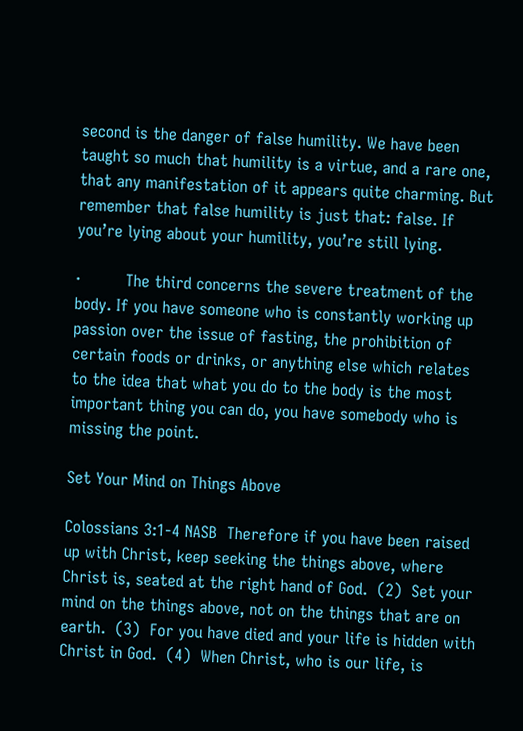second is the danger of false humility. We have been taught so much that humility is a virtue, and a rare one, that any manifestation of it appears quite charming. But remember that false humility is just that: false. If you’re lying about your humility, you’re still lying.

·         The third concerns the severe treatment of the body. If you have someone who is constantly working up passion over the issue of fasting, the prohibition of certain foods or drinks, or anything else which relates to the idea that what you do to the body is the most important thing you can do, you have somebody who is missing the point.

Set Your Mind on Things Above

Colossians 3:1-4 NASB  Therefore if you have been raised up with Christ, keep seeking the things above, where Christ is, seated at the right hand of God.  (2)  Set your mind on the things above, not on the things that are on earth.  (3)  For you have died and your life is hidden with Christ in God.  (4)  When Christ, who is our life, is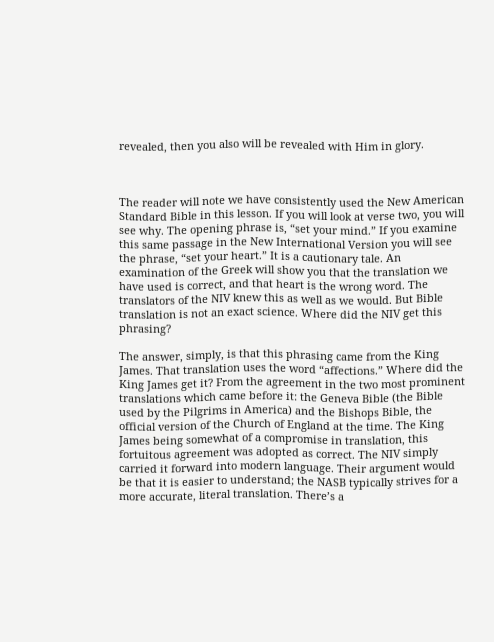revealed, then you also will be revealed with Him in glory.



The reader will note we have consistently used the New American Standard Bible in this lesson. If you will look at verse two, you will see why. The opening phrase is, “set your mind.” If you examine this same passage in the New International Version you will see the phrase, “set your heart.” It is a cautionary tale. An examination of the Greek will show you that the translation we have used is correct, and that heart is the wrong word. The translators of the NIV knew this as well as we would. But Bible translation is not an exact science. Where did the NIV get this phrasing?

The answer, simply, is that this phrasing came from the King James. That translation uses the word “affections.” Where did the King James get it? From the agreement in the two most prominent translations which came before it: the Geneva Bible (the Bible used by the Pilgrims in America) and the Bishops Bible, the official version of the Church of England at the time. The King James being somewhat of a compromise in translation, this fortuitous agreement was adopted as correct. The NIV simply carried it forward into modern language. Their argument would be that it is easier to understand; the NASB typically strives for a more accurate, literal translation. There’s a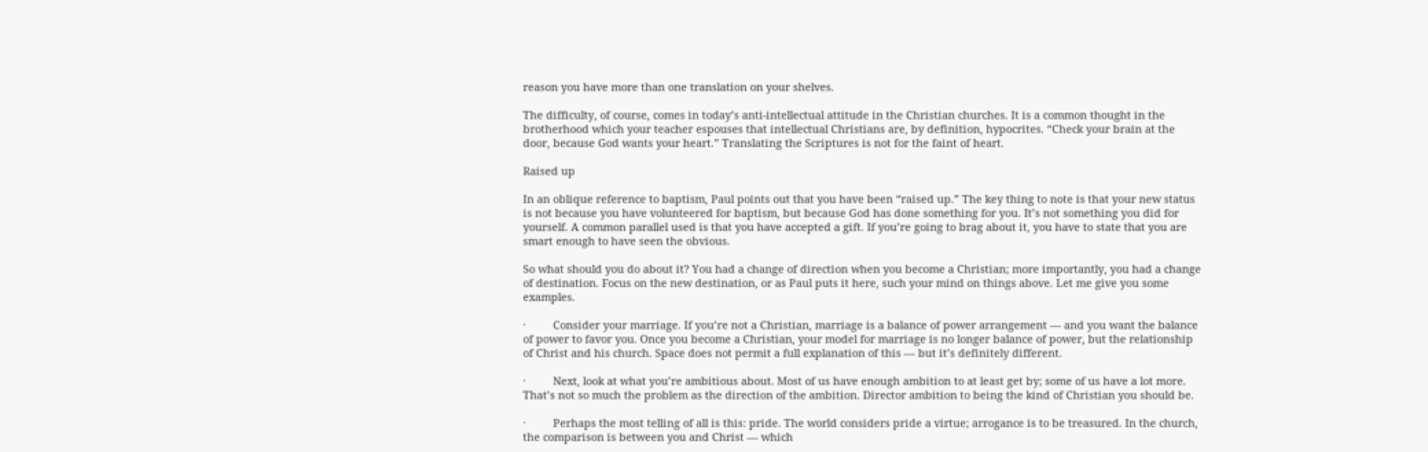reason you have more than one translation on your shelves.

The difficulty, of course, comes in today’s anti-intellectual attitude in the Christian churches. It is a common thought in the brotherhood which your teacher espouses that intellectual Christians are, by definition, hypocrites. “Check your brain at the door, because God wants your heart.” Translating the Scriptures is not for the faint of heart.

Raised up

In an oblique reference to baptism, Paul points out that you have been “raised up.” The key thing to note is that your new status is not because you have volunteered for baptism, but because God has done something for you. It’s not something you did for yourself. A common parallel used is that you have accepted a gift. If you’re going to brag about it, you have to state that you are smart enough to have seen the obvious.

So what should you do about it? You had a change of direction when you become a Christian; more importantly, you had a change of destination. Focus on the new destination, or as Paul puts it here, such your mind on things above. Let me give you some examples.

·         Consider your marriage. If you’re not a Christian, marriage is a balance of power arrangement — and you want the balance of power to favor you. Once you become a Christian, your model for marriage is no longer balance of power, but the relationship of Christ and his church. Space does not permit a full explanation of this — but it’s definitely different.

·         Next, look at what you’re ambitious about. Most of us have enough ambition to at least get by; some of us have a lot more. That’s not so much the problem as the direction of the ambition. Director ambition to being the kind of Christian you should be.

·         Perhaps the most telling of all is this: pride. The world considers pride a virtue; arrogance is to be treasured. In the church, the comparison is between you and Christ — which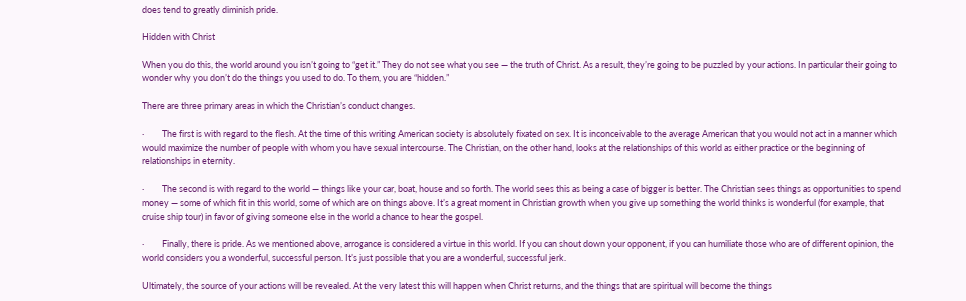does tend to greatly diminish pride.

Hidden with Christ

When you do this, the world around you isn’t going to “get it.” They do not see what you see — the truth of Christ. As a result, they’re going to be puzzled by your actions. In particular their going to wonder why you don’t do the things you used to do. To them, you are “hidden.”

There are three primary areas in which the Christian’s conduct changes.

·         The first is with regard to the flesh. At the time of this writing American society is absolutely fixated on sex. It is inconceivable to the average American that you would not act in a manner which would maximize the number of people with whom you have sexual intercourse. The Christian, on the other hand, looks at the relationships of this world as either practice or the beginning of relationships in eternity.

·         The second is with regard to the world — things like your car, boat, house and so forth. The world sees this as being a case of bigger is better. The Christian sees things as opportunities to spend money — some of which fit in this world, some of which are on things above. It’s a great moment in Christian growth when you give up something the world thinks is wonderful (for example, that cruise ship tour) in favor of giving someone else in the world a chance to hear the gospel.

·         Finally, there is pride. As we mentioned above, arrogance is considered a virtue in this world. If you can shout down your opponent, if you can humiliate those who are of different opinion, the world considers you a wonderful, successful person. It’s just possible that you are a wonderful, successful jerk.

Ultimately, the source of your actions will be revealed. At the very latest this will happen when Christ returns, and the things that are spiritual will become the things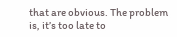that are obvious. The problem is, it’s too late to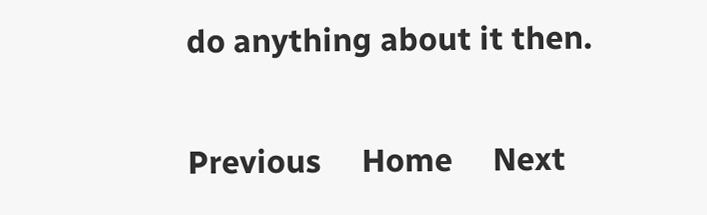do anything about it then.

Previous     Home     Next